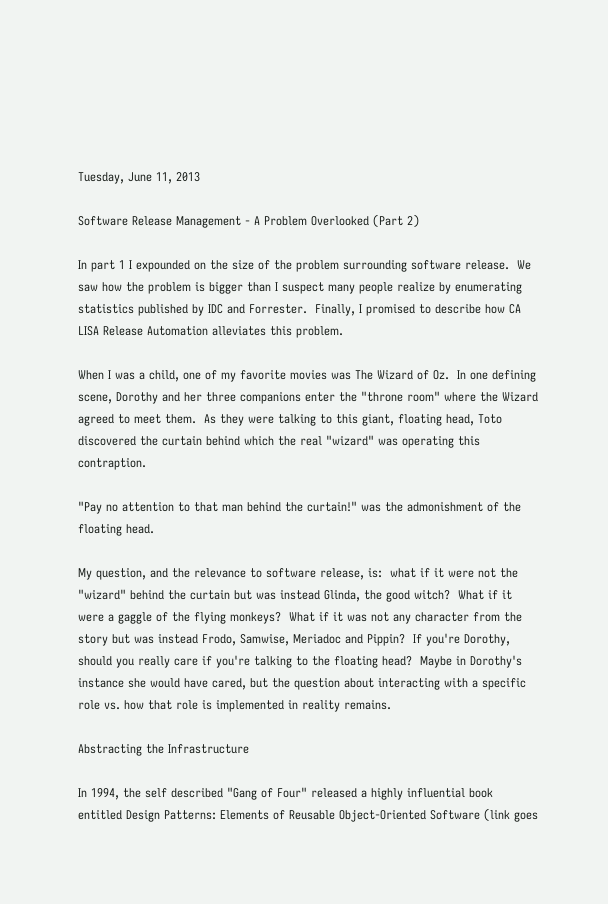Tuesday, June 11, 2013

Software Release Management - A Problem Overlooked (Part 2)

In part 1 I expounded on the size of the problem surrounding software release.  We saw how the problem is bigger than I suspect many people realize by enumerating statistics published by IDC and Forrester.  Finally, I promised to describe how CA LISA Release Automation alleviates this problem.

When I was a child, one of my favorite movies was The Wizard of Oz.  In one defining scene, Dorothy and her three companions enter the "throne room" where the Wizard agreed to meet them.  As they were talking to this giant, floating head, Toto discovered the curtain behind which the real "wizard" was operating this contraption.

"Pay no attention to that man behind the curtain!" was the admonishment of the floating head.

My question, and the relevance to software release, is:  what if it were not the "wizard" behind the curtain but was instead Glinda, the good witch?  What if it were a gaggle of the flying monkeys?  What if it was not any character from the story but was instead Frodo, Samwise, Meriadoc and Pippin?  If you're Dorothy, should you really care if you're talking to the floating head?  Maybe in Dorothy's instance she would have cared, but the question about interacting with a specific role vs. how that role is implemented in reality remains.

Abstracting the Infrastructure

In 1994, the self described "Gang of Four" released a highly influential book entitled Design Patterns: Elements of Reusable Object-Oriented Software (link goes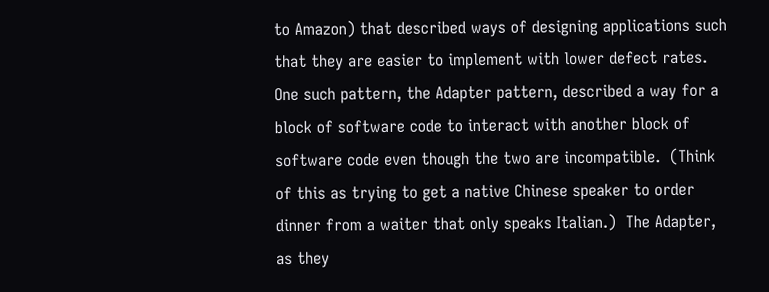to Amazon) that described ways of designing applications such that they are easier to implement with lower defect rates.  One such pattern, the Adapter pattern, described a way for a block of software code to interact with another block of software code even though the two are incompatible.  (Think of this as trying to get a native Chinese speaker to order dinner from a waiter that only speaks Italian.)  The Adapter, as they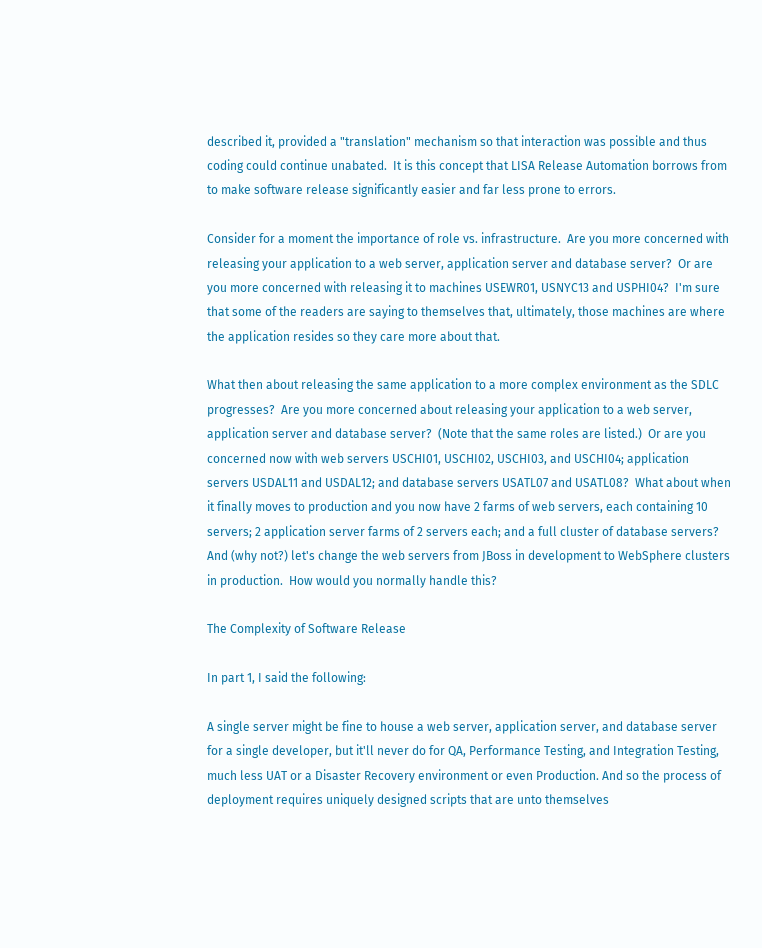described it, provided a "translation" mechanism so that interaction was possible and thus coding could continue unabated.  It is this concept that LISA Release Automation borrows from to make software release significantly easier and far less prone to errors.

Consider for a moment the importance of role vs. infrastructure.  Are you more concerned with releasing your application to a web server, application server and database server?  Or are you more concerned with releasing it to machines USEWR01, USNYC13 and USPHI04?  I'm sure that some of the readers are saying to themselves that, ultimately, those machines are where the application resides so they care more about that.

What then about releasing the same application to a more complex environment as the SDLC progresses?  Are you more concerned about releasing your application to a web server, application server and database server?  (Note that the same roles are listed.)  Or are you concerned now with web servers USCHI01, USCHI02, USCHI03, and USCHI04; application servers USDAL11 and USDAL12; and database servers USATL07 and USATL08?  What about when it finally moves to production and you now have 2 farms of web servers, each containing 10 servers; 2 application server farms of 2 servers each; and a full cluster of database servers?  And (why not?) let's change the web servers from JBoss in development to WebSphere clusters in production.  How would you normally handle this?

The Complexity of Software Release

In part 1, I said the following:

A single server might be fine to house a web server, application server, and database server for a single developer, but it'll never do for QA, Performance Testing, and Integration Testing, much less UAT or a Disaster Recovery environment or even Production. And so the process of deployment requires uniquely designed scripts that are unto themselves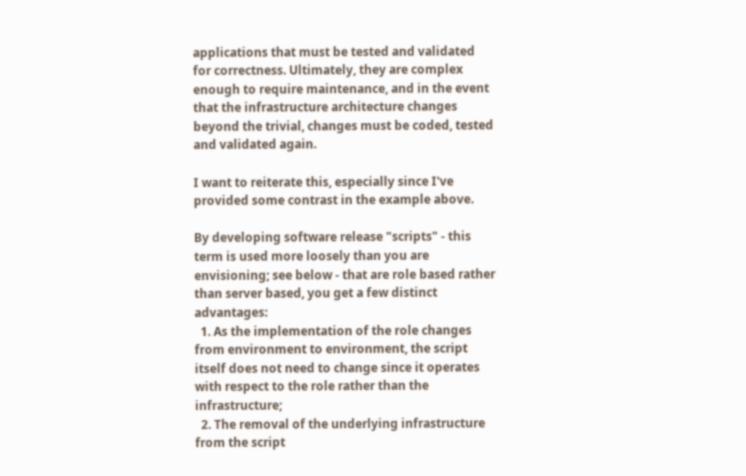applications that must be tested and validated for correctness. Ultimately, they are complex enough to require maintenance, and in the event that the infrastructure architecture changes beyond the trivial, changes must be coded, tested and validated again.

I want to reiterate this, especially since I've provided some contrast in the example above.

By developing software release "scripts" - this term is used more loosely than you are envisioning; see below - that are role based rather than server based, you get a few distinct advantages:
  1. As the implementation of the role changes from environment to environment, the script itself does not need to change since it operates with respect to the role rather than the infrastructure;
  2. The removal of the underlying infrastructure from the script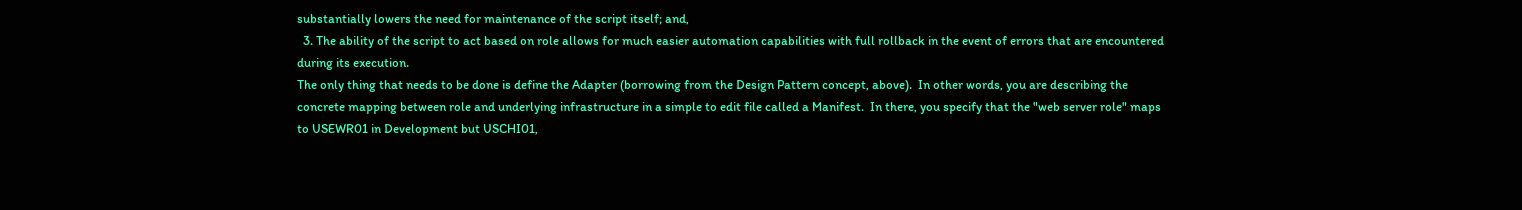substantially lowers the need for maintenance of the script itself; and,
  3. The ability of the script to act based on role allows for much easier automation capabilities with full rollback in the event of errors that are encountered during its execution.
The only thing that needs to be done is define the Adapter (borrowing from the Design Pattern concept, above).  In other words, you are describing the concrete mapping between role and underlying infrastructure in a simple to edit file called a Manifest.  In there, you specify that the "web server role" maps to USEWR01 in Development but USCHI01,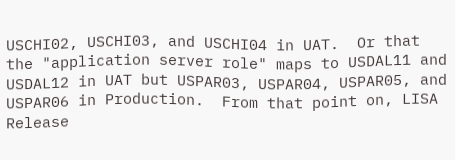USCHI02, USCHI03, and USCHI04 in UAT.  Or that the "application server role" maps to USDAL11 and USDAL12 in UAT but USPAR03, USPAR04, USPAR05, and USPAR06 in Production.  From that point on, LISA Release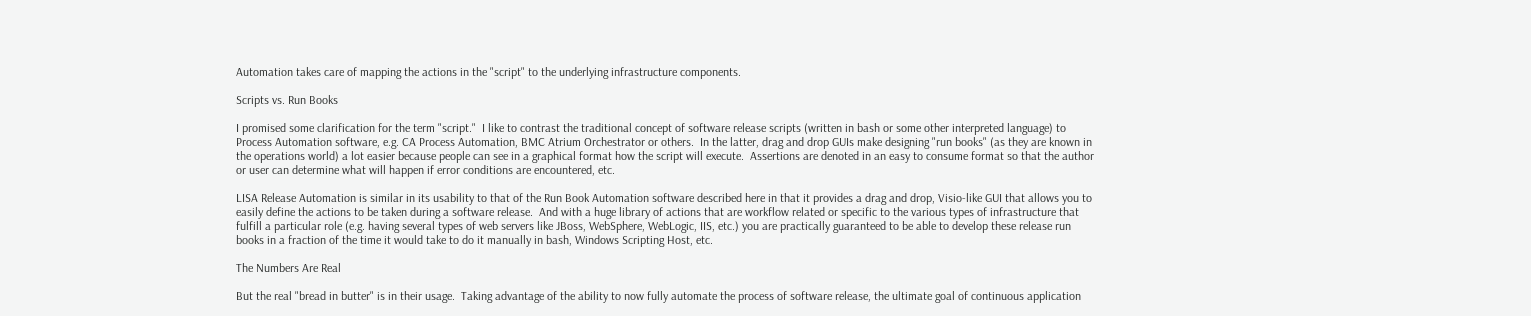Automation takes care of mapping the actions in the "script" to the underlying infrastructure components.

Scripts vs. Run Books

I promised some clarification for the term "script."  I like to contrast the traditional concept of software release scripts (written in bash or some other interpreted language) to Process Automation software, e.g. CA Process Automation, BMC Atrium Orchestrator or others.  In the latter, drag and drop GUIs make designing "run books" (as they are known in the operations world) a lot easier because people can see in a graphical format how the script will execute.  Assertions are denoted in an easy to consume format so that the author or user can determine what will happen if error conditions are encountered, etc.

LISA Release Automation is similar in its usability to that of the Run Book Automation software described here in that it provides a drag and drop, Visio-like GUI that allows you to easily define the actions to be taken during a software release.  And with a huge library of actions that are workflow related or specific to the various types of infrastructure that fulfill a particular role (e.g. having several types of web servers like JBoss, WebSphere, WebLogic, IIS, etc.) you are practically guaranteed to be able to develop these release run books in a fraction of the time it would take to do it manually in bash, Windows Scripting Host, etc.

The Numbers Are Real

But the real "bread in butter" is in their usage.  Taking advantage of the ability to now fully automate the process of software release, the ultimate goal of continuous application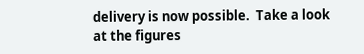delivery is now possible.  Take a look at the figures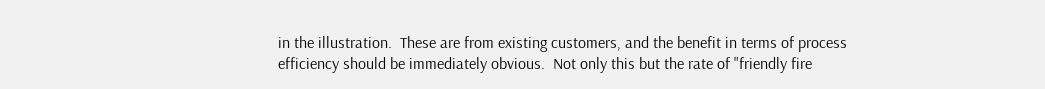in the illustration.  These are from existing customers, and the benefit in terms of process efficiency should be immediately obvious.  Not only this but the rate of "friendly fire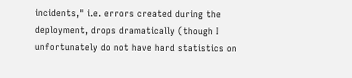incidents," i.e. errors created during the deployment, drops dramatically (though I unfortunately do not have hard statistics on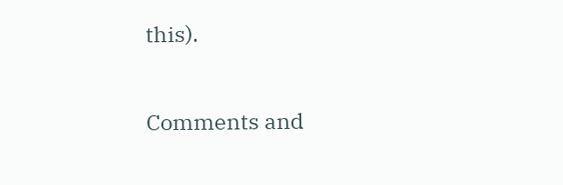this).

Comments and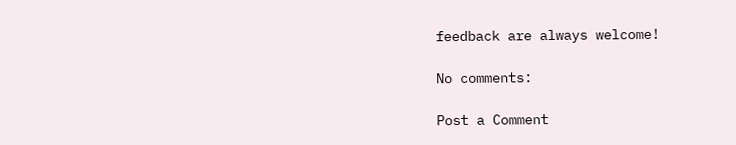feedback are always welcome!

No comments:

Post a Comment